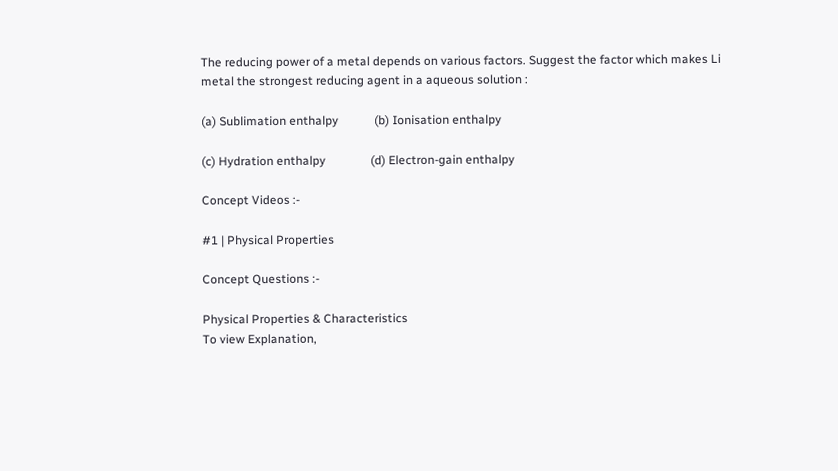The reducing power of a metal depends on various factors. Suggest the factor which makes Li metal the strongest reducing agent in a aqueous solution :

(a) Sublimation enthalpy            (b) Ionisation enthalpy

(c) Hydration enthalpy               (d) Electron-gain enthalpy

Concept Videos :-

#1 | Physical Properties

Concept Questions :-

Physical Properties & Characteristics
To view Explanation,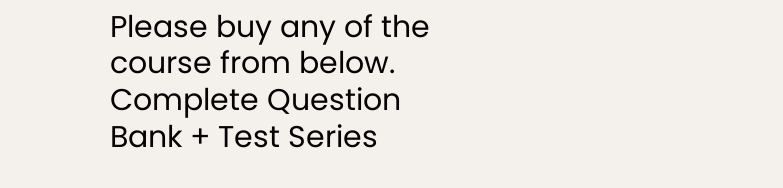Please buy any of the course from below.
Complete Question Bank + Test Series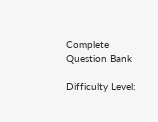Complete Question Bank

Difficulty Level: